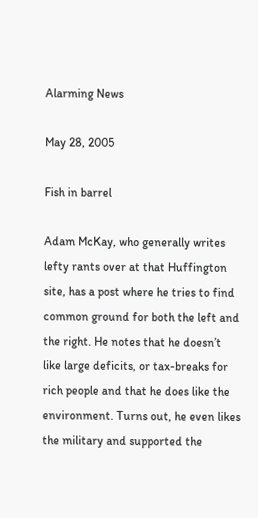Alarming News

May 28, 2005

Fish in barrel

Adam McKay, who generally writes lefty rants over at that Huffington site, has a post where he tries to find common ground for both the left and the right. He notes that he doesn’t like large deficits, or tax-breaks for rich people and that he does like the environment. Turns out, he even likes the military and supported the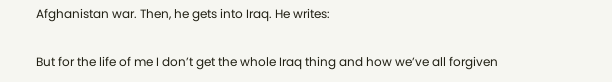Afghanistan war. Then, he gets into Iraq. He writes:

But for the life of me I don’t get the whole Iraq thing and how we’ve all forgiven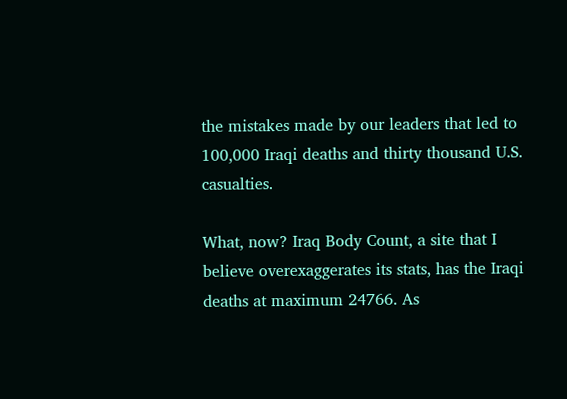the mistakes made by our leaders that led to 100,000 Iraqi deaths and thirty thousand U.S. casualties.

What, now? Iraq Body Count, a site that I believe overexaggerates its stats, has the Iraqi deaths at maximum 24766. As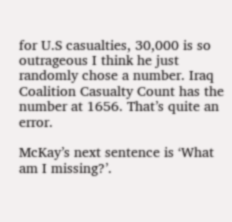for U.S casualties, 30,000 is so outrageous I think he just randomly chose a number. Iraq Coalition Casualty Count has the number at 1656. That’s quite an error.

McKay’s next sentence is ‘What am I missing?’.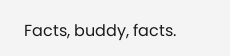Facts, buddy, facts.